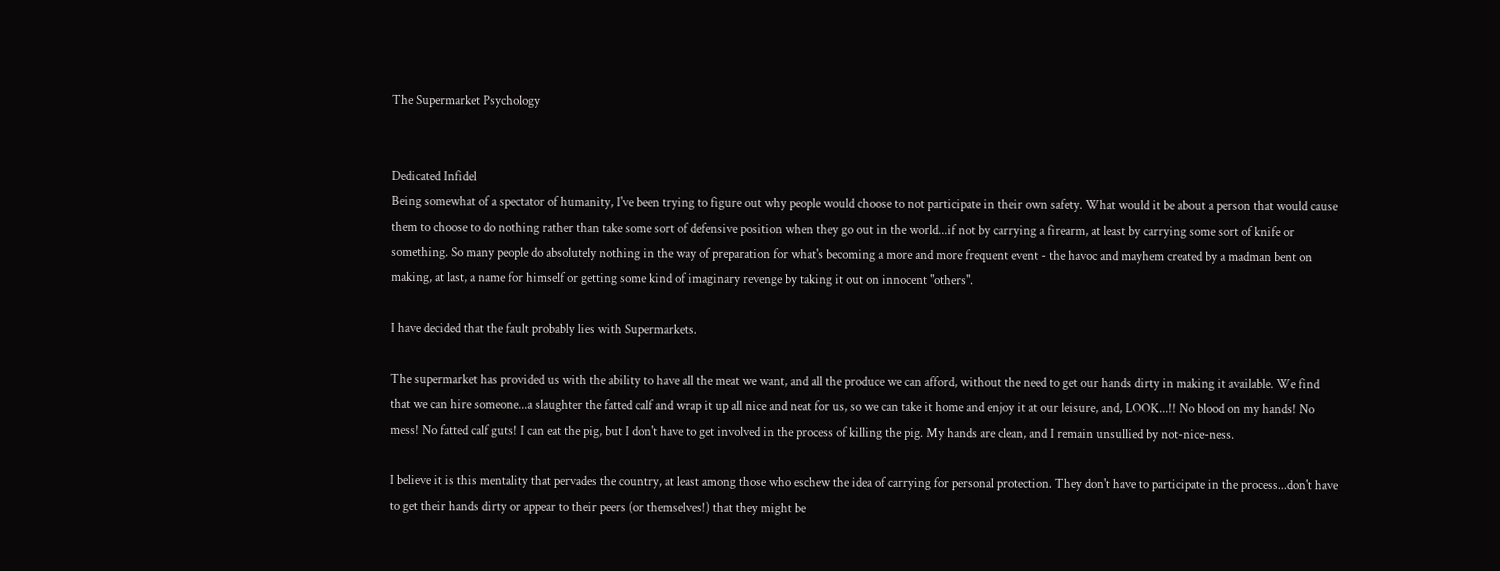The Supermarket Psychology


Dedicated Infidel
Being somewhat of a spectator of humanity, I've been trying to figure out why people would choose to not participate in their own safety. What would it be about a person that would cause them to choose to do nothing rather than take some sort of defensive position when they go out in the world...if not by carrying a firearm, at least by carrying some sort of knife or something. So many people do absolutely nothing in the way of preparation for what's becoming a more and more frequent event - the havoc and mayhem created by a madman bent on making, at last, a name for himself or getting some kind of imaginary revenge by taking it out on innocent "others".

I have decided that the fault probably lies with Supermarkets.

The supermarket has provided us with the ability to have all the meat we want, and all the produce we can afford, without the need to get our hands dirty in making it available. We find that we can hire someone...a slaughter the fatted calf and wrap it up all nice and neat for us, so we can take it home and enjoy it at our leisure, and, LOOK...!! No blood on my hands! No mess! No fatted calf guts! I can eat the pig, but I don't have to get involved in the process of killing the pig. My hands are clean, and I remain unsullied by not-nice-ness.

I believe it is this mentality that pervades the country, at least among those who eschew the idea of carrying for personal protection. They don't have to participate in the process...don't have to get their hands dirty or appear to their peers (or themselves!) that they might be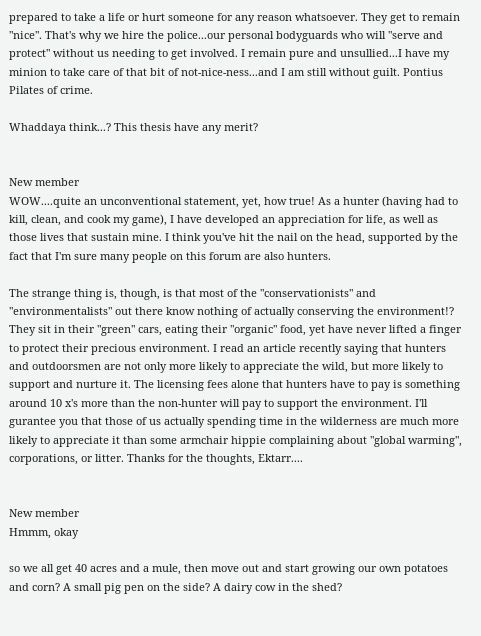prepared to take a life or hurt someone for any reason whatsoever. They get to remain "nice". That's why we hire the police...our personal bodyguards who will "serve and protect" without us needing to get involved. I remain pure and unsullied...I have my minion to take care of that bit of not-nice-ness...and I am still without guilt. Pontius Pilates of crime.

Whaddaya think...? This thesis have any merit?


New member
WOW....quite an unconventional statement, yet, how true! As a hunter (having had to kill, clean, and cook my game), I have developed an appreciation for life, as well as those lives that sustain mine. I think you've hit the nail on the head, supported by the fact that I'm sure many people on this forum are also hunters.

The strange thing is, though, is that most of the "conservationists" and "environmentalists" out there know nothing of actually conserving the environment!? They sit in their "green" cars, eating their "organic" food, yet have never lifted a finger to protect their precious environment. I read an article recently saying that hunters and outdoorsmen are not only more likely to appreciate the wild, but more likely to support and nurture it. The licensing fees alone that hunters have to pay is something around 10 x's more than the non-hunter will pay to support the environment. I'll gurantee you that those of us actually spending time in the wilderness are much more likely to appreciate it than some armchair hippie complaining about "global warming", corporations, or litter. Thanks for the thoughts, Ektarr....


New member
Hmmm, okay

so we all get 40 acres and a mule, then move out and start growing our own potatoes and corn? A small pig pen on the side? A dairy cow in the shed?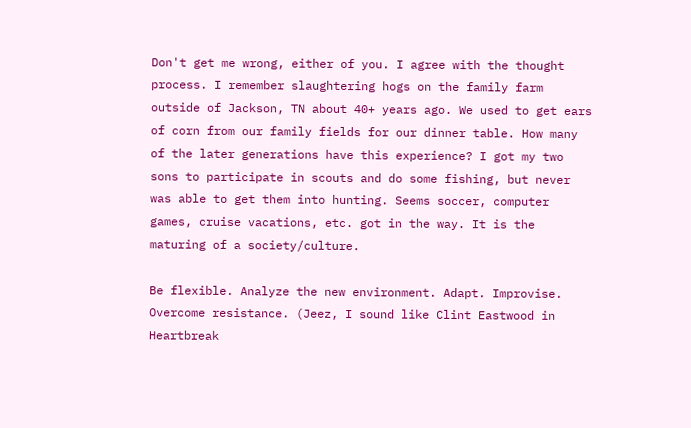Don't get me wrong, either of you. I agree with the thought process. I remember slaughtering hogs on the family farm outside of Jackson, TN about 40+ years ago. We used to get ears of corn from our family fields for our dinner table. How many of the later generations have this experience? I got my two sons to participate in scouts and do some fishing, but never was able to get them into hunting. Seems soccer, computer games, cruise vacations, etc. got in the way. It is the maturing of a society/culture.

Be flexible. Analyze the new environment. Adapt. Improvise. Overcome resistance. (Jeez, I sound like Clint Eastwood in Heartbreak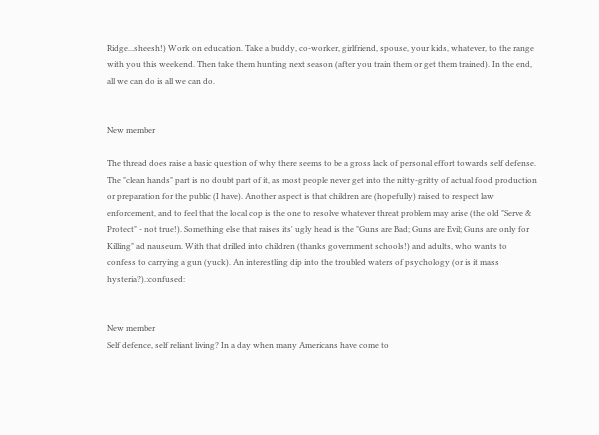Ridge...sheesh!) Work on education. Take a buddy, co-worker, girlfriend, spouse, your kids, whatever, to the range with you this weekend. Then take them hunting next season (after you train them or get them trained). In the end, all we can do is all we can do.


New member

The thread does raise a basic question of why there seems to be a gross lack of personal effort towards self defense. The "clean hands" part is no doubt part of it, as most people never get into the nitty-gritty of actual food production or preparation for the public (I have). Another aspect is that children are (hopefully) raised to respect law enforcement, and to feel that the local cop is the one to resolve whatever threat problem may arise (the old "Serve & Protect" - not true!). Something else that raises its' ugly head is the "Guns are Bad; Guns are Evil; Guns are only for Killing" ad nauseum. With that drilled into children (thanks government schools!) and adults, who wants to confess to carrying a gun (yuck). An interestling dip into the troubled waters of psychology (or is it mass hysteria?).:confused:


New member
Self defence, self reliant living? In a day when many Americans have come to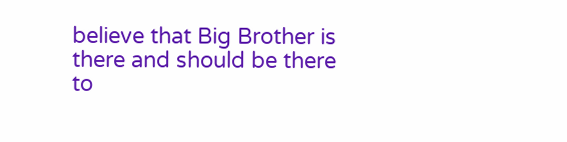believe that Big Brother is there and should be there to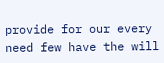provide for our every need few have the will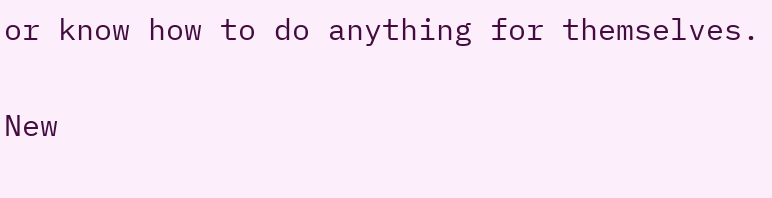or know how to do anything for themselves.

New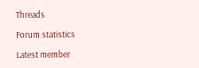Threads

Forum statistics

Latest member